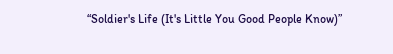“Soldier's Life (It's Little You Good People Know)”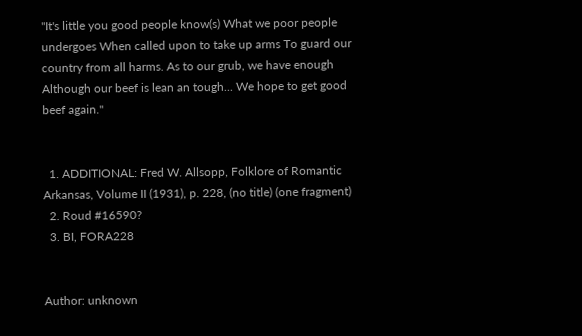"It's little you good people know(s) What we poor people undergoes When called upon to take up arms To guard our country from all harms. As to our grub, we have enough Although our beef is lean an tough... We hope to get good beef again."


  1. ADDITIONAL: Fred W. Allsopp, Folklore of Romantic Arkansas, Volume II (1931), p. 228, (no title) (one fragment)
  2. Roud #16590?
  3. BI, FORA228


Author: unknown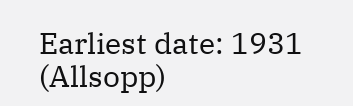Earliest date: 1931 (Allsopp)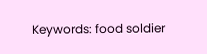Keywords: food soldier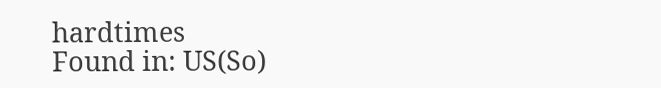hardtimes
Found in: US(So)